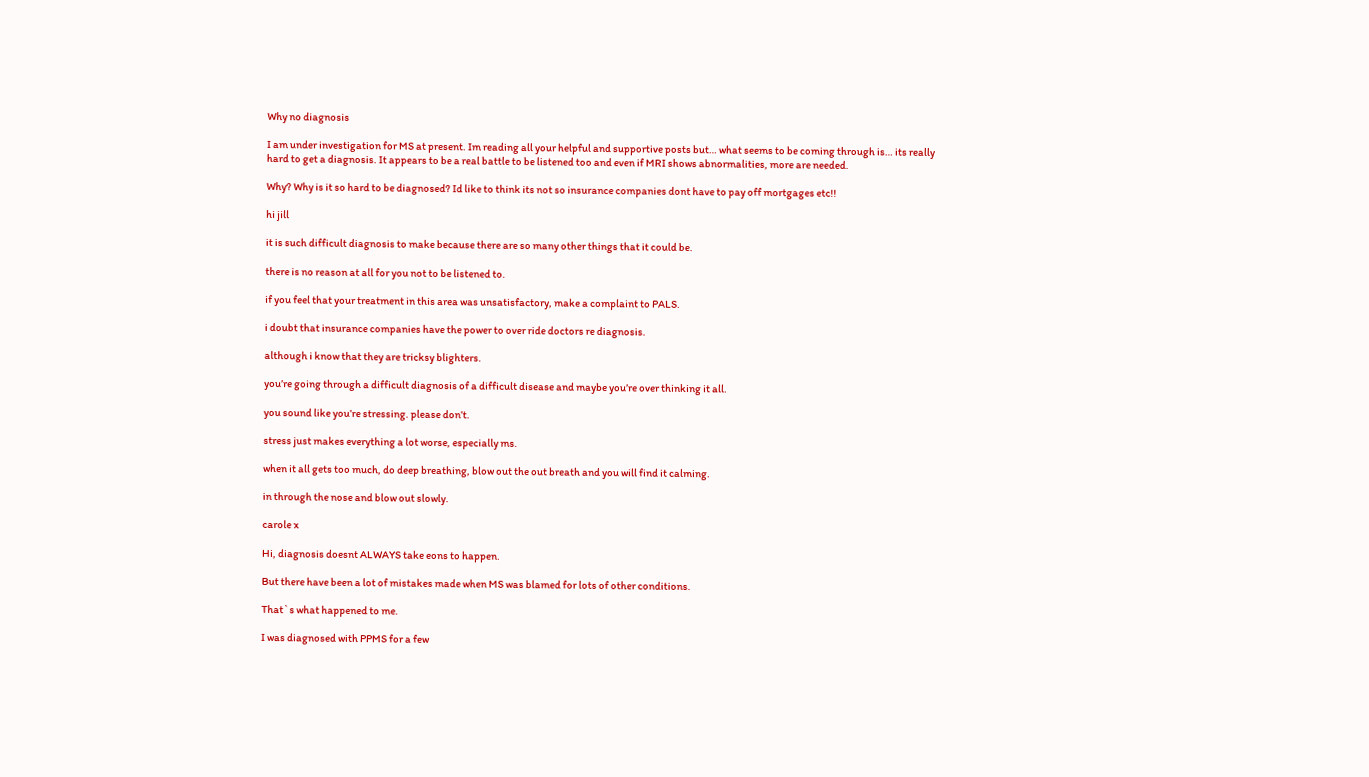Why no diagnosis

I am under investigation for MS at present. Im reading all your helpful and supportive posts but… what seems to be coming through is… its really hard to get a diagnosis. It appears to be a real battle to be listened too and even if MRI shows abnormalities, more are needed.

Why? Why is it so hard to be diagnosed? Id like to think its not so insurance companies dont have to pay off mortgages etc!!

hi jill

it is such difficult diagnosis to make because there are so many other things that it could be.

there is no reason at all for you not to be listened to.

if you feel that your treatment in this area was unsatisfactory, make a complaint to PALS.

i doubt that insurance companies have the power to over ride doctors re diagnosis.

although i know that they are tricksy blighters.

you’re going through a difficult diagnosis of a difficult disease and maybe you’re over thinking it all.

you sound like you’re stressing. please don’t.

stress just makes everything a lot worse, especially ms.

when it all gets too much, do deep breathing, blow out the out breath and you will find it calming.

in through the nose and blow out slowly.

carole x

Hi, diagnosis doesnt ALWAYS take eons to happen.

But there have been a lot of mistakes made when MS was blamed for lots of other conditions.

That`s what happened to me.

I was diagnosed with PPMS for a few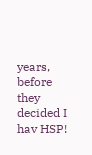years, before they decided I hav HSP!